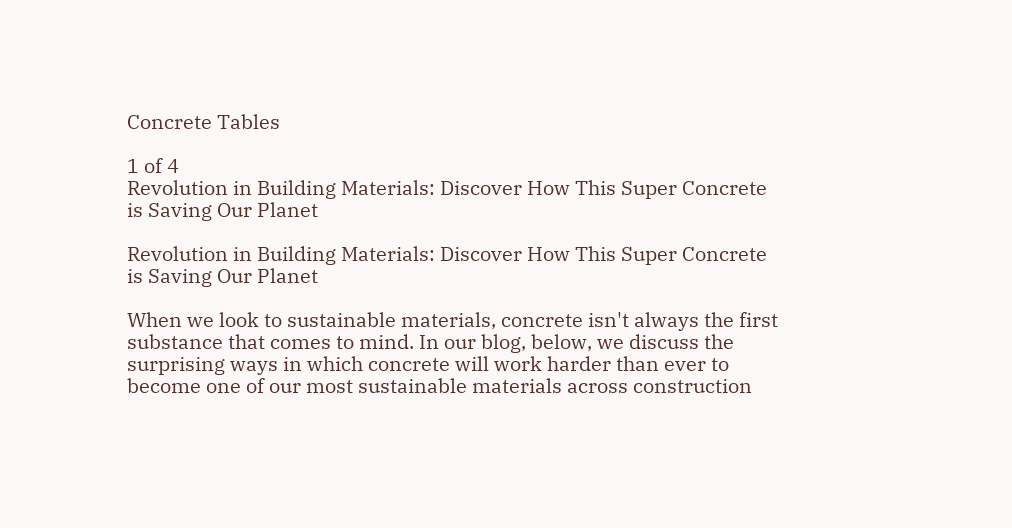Concrete Tables

1 of 4
Revolution in Building Materials: Discover How This Super Concrete is Saving Our Planet

Revolution in Building Materials: Discover How This Super Concrete is Saving Our Planet

When we look to sustainable materials, concrete isn't always the first substance that comes to mind. In our blog, below, we discuss the surprising ways in which concrete will work harder than ever to become one of our most sustainable materials across construction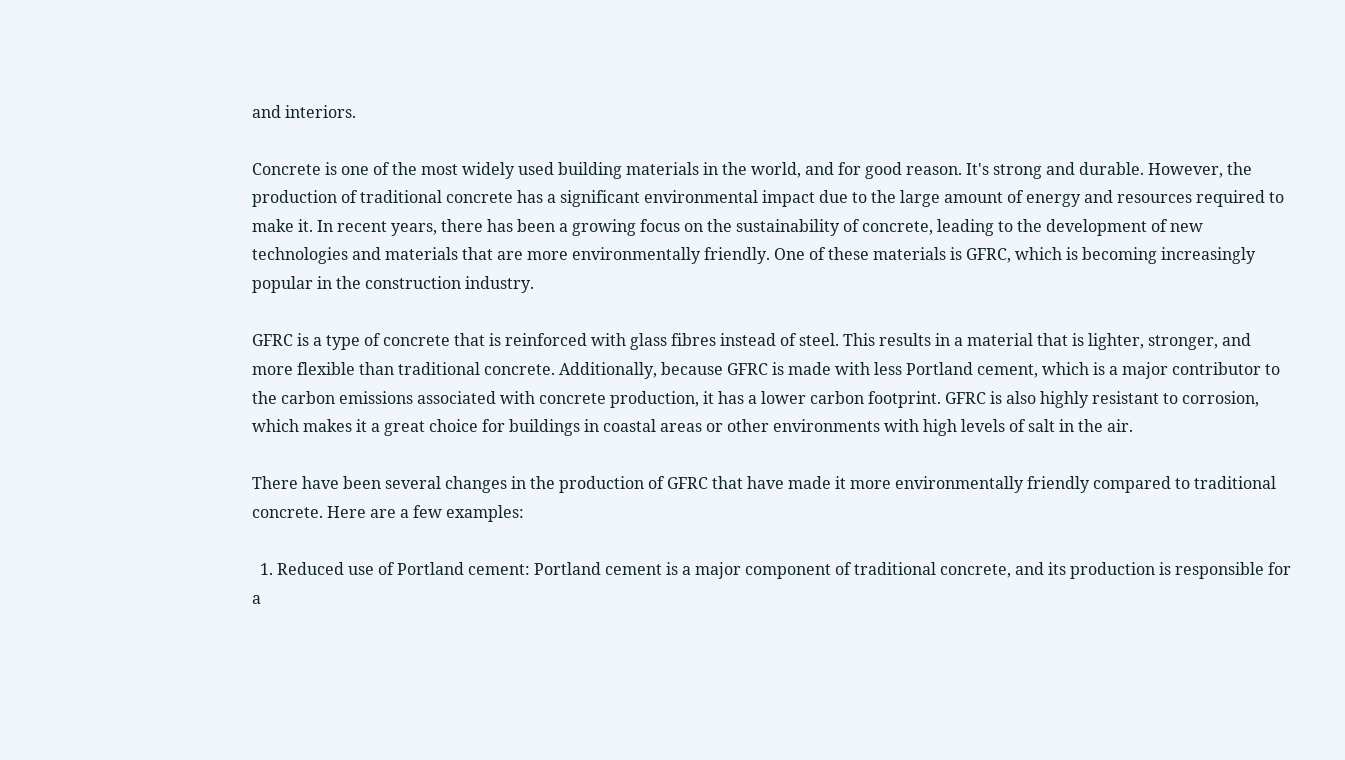and interiors.

Concrete is one of the most widely used building materials in the world, and for good reason. It's strong and durable. However, the production of traditional concrete has a significant environmental impact due to the large amount of energy and resources required to make it. In recent years, there has been a growing focus on the sustainability of concrete, leading to the development of new technologies and materials that are more environmentally friendly. One of these materials is GFRC, which is becoming increasingly popular in the construction industry.

GFRC is a type of concrete that is reinforced with glass fibres instead of steel. This results in a material that is lighter, stronger, and more flexible than traditional concrete. Additionally, because GFRC is made with less Portland cement, which is a major contributor to the carbon emissions associated with concrete production, it has a lower carbon footprint. GFRC is also highly resistant to corrosion, which makes it a great choice for buildings in coastal areas or other environments with high levels of salt in the air.

There have been several changes in the production of GFRC that have made it more environmentally friendly compared to traditional concrete. Here are a few examples:

  1. Reduced use of Portland cement: Portland cement is a major component of traditional concrete, and its production is responsible for a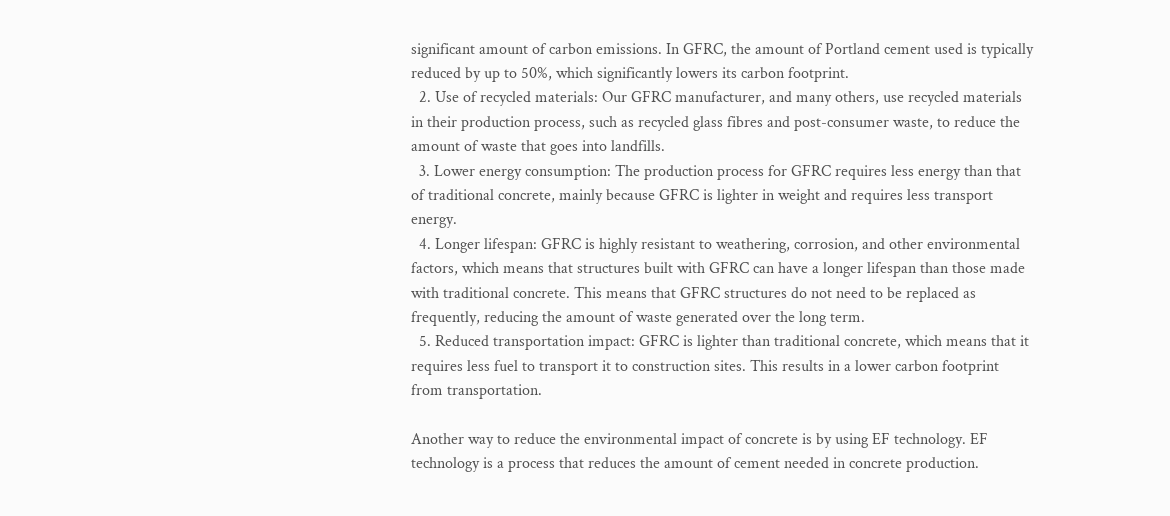significant amount of carbon emissions. In GFRC, the amount of Portland cement used is typically reduced by up to 50%, which significantly lowers its carbon footprint.
  2. Use of recycled materials: Our GFRC manufacturer, and many others, use recycled materials in their production process, such as recycled glass fibres and post-consumer waste, to reduce the amount of waste that goes into landfills.
  3. Lower energy consumption: The production process for GFRC requires less energy than that of traditional concrete, mainly because GFRC is lighter in weight and requires less transport energy.
  4. Longer lifespan: GFRC is highly resistant to weathering, corrosion, and other environmental factors, which means that structures built with GFRC can have a longer lifespan than those made with traditional concrete. This means that GFRC structures do not need to be replaced as frequently, reducing the amount of waste generated over the long term.
  5. Reduced transportation impact: GFRC is lighter than traditional concrete, which means that it requires less fuel to transport it to construction sites. This results in a lower carbon footprint from transportation.

Another way to reduce the environmental impact of concrete is by using EF technology. EF technology is a process that reduces the amount of cement needed in concrete production.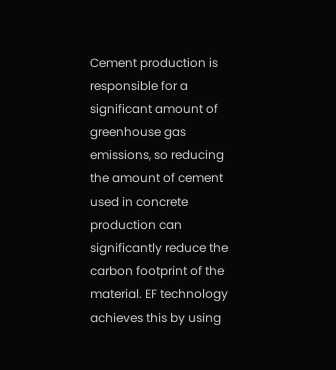Cement production is responsible for a significant amount of greenhouse gas emissions, so reducing the amount of cement used in concrete production can significantly reduce the carbon footprint of the material. EF technology achieves this by using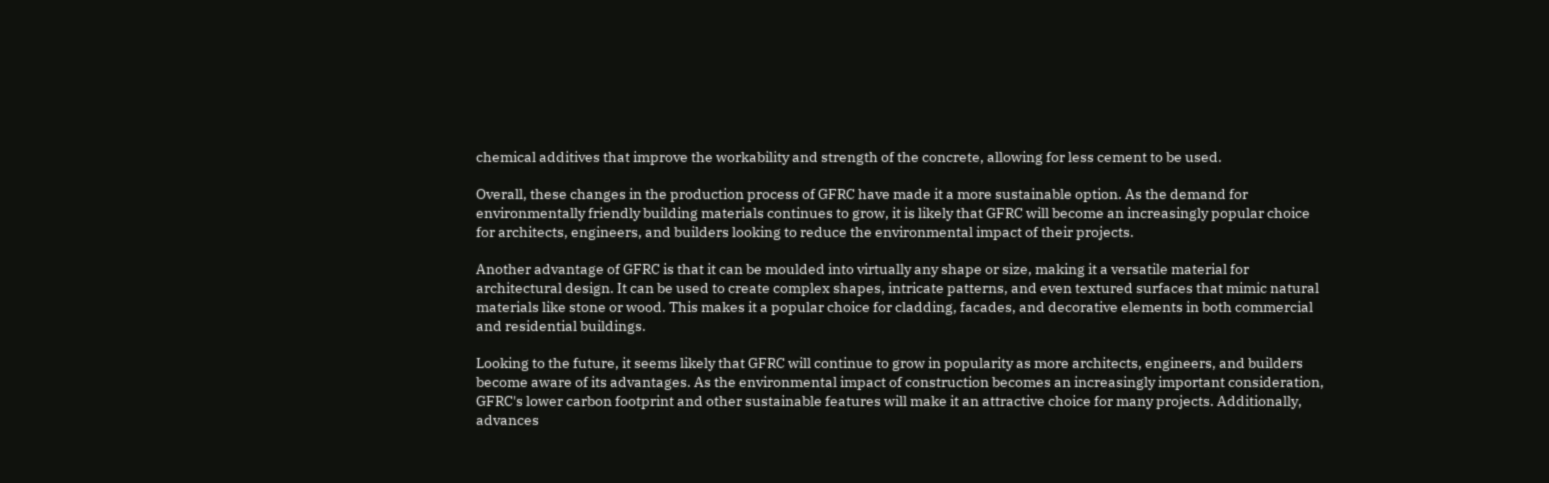chemical additives that improve the workability and strength of the concrete, allowing for less cement to be used.

Overall, these changes in the production process of GFRC have made it a more sustainable option. As the demand for environmentally friendly building materials continues to grow, it is likely that GFRC will become an increasingly popular choice for architects, engineers, and builders looking to reduce the environmental impact of their projects.

Another advantage of GFRC is that it can be moulded into virtually any shape or size, making it a versatile material for architectural design. It can be used to create complex shapes, intricate patterns, and even textured surfaces that mimic natural materials like stone or wood. This makes it a popular choice for cladding, facades, and decorative elements in both commercial and residential buildings.

Looking to the future, it seems likely that GFRC will continue to grow in popularity as more architects, engineers, and builders become aware of its advantages. As the environmental impact of construction becomes an increasingly important consideration, GFRC's lower carbon footprint and other sustainable features will make it an attractive choice for many projects. Additionally, advances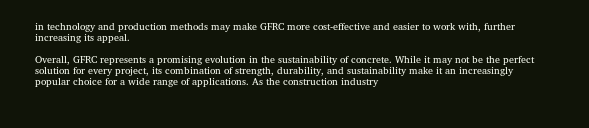in technology and production methods may make GFRC more cost-effective and easier to work with, further increasing its appeal.

Overall, GFRC represents a promising evolution in the sustainability of concrete. While it may not be the perfect solution for every project, its combination of strength, durability, and sustainability make it an increasingly popular choice for a wide range of applications. As the construction industry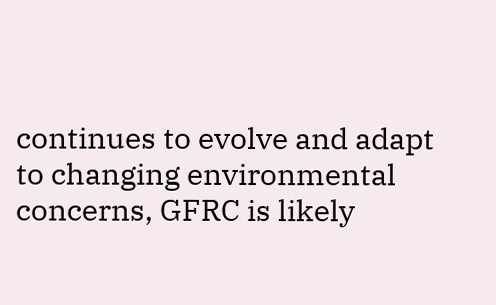continues to evolve and adapt to changing environmental concerns, GFRC is likely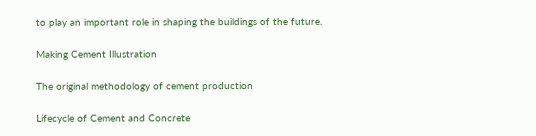to play an important role in shaping the buildings of the future.

Making Cement Illustration

The original methodology of cement production

Lifecycle of Cement and Concrete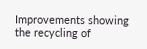Improvements showing the recycling of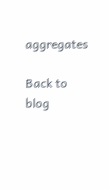aggregates

Back to blog